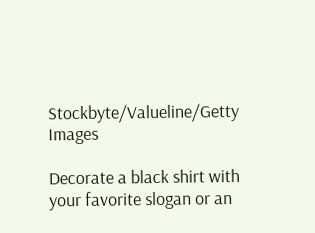Stockbyte/Valueline/Getty Images

Decorate a black shirt with your favorite slogan or an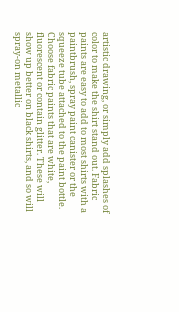artistic drawing, or simply add splashes of color to make the shirt stand out. Fabric paints are easy to add to most shirts with a paintbrush, spray paint canister or the squeeze tube attached to the paint bottle. Choose fabric paints that are white, fluorescent or contain glitter. These will show up better on black shirts, and so will spray-on metallic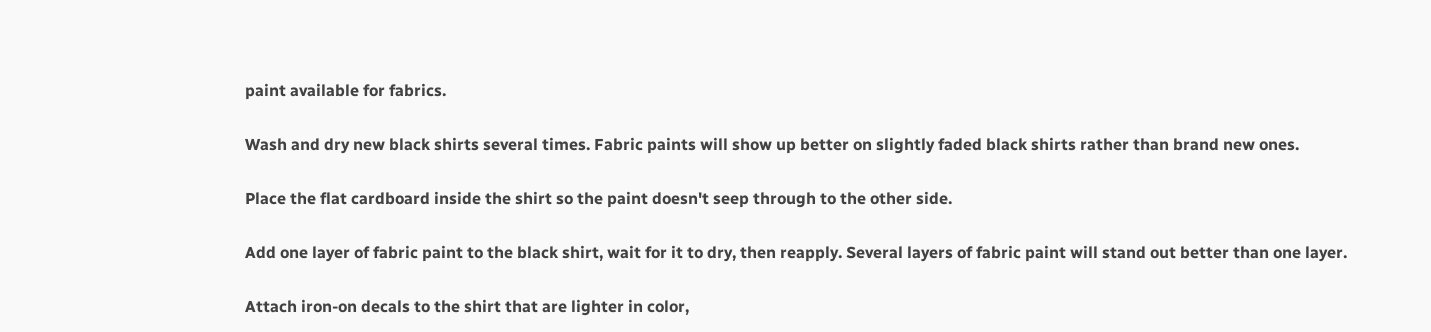paint available for fabrics.

Wash and dry new black shirts several times. Fabric paints will show up better on slightly faded black shirts rather than brand new ones.

Place the flat cardboard inside the shirt so the paint doesn't seep through to the other side.

Add one layer of fabric paint to the black shirt, wait for it to dry, then reapply. Several layers of fabric paint will stand out better than one layer.

Attach iron-on decals to the shirt that are lighter in color,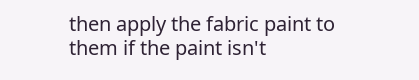then apply the fabric paint to them if the paint isn't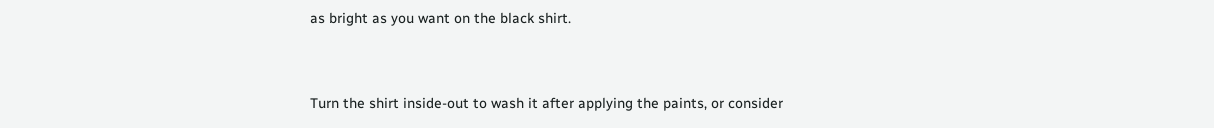as bright as you want on the black shirt.


Turn the shirt inside-out to wash it after applying the paints, or consider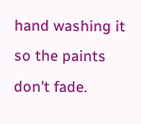hand washing it so the paints don't fade.